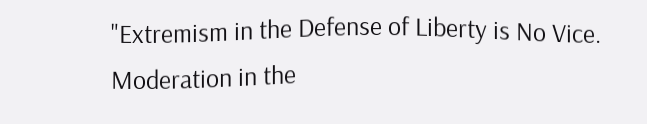"Extremism in the Defense of Liberty is No Vice. Moderation in the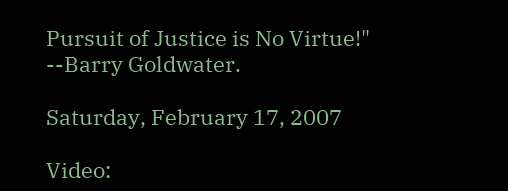Pursuit of Justice is No Virtue!" --Barry Goldwater.

Saturday, February 17, 2007

Video: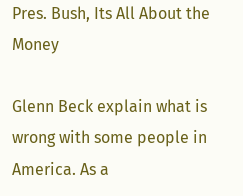Pres. Bush, Its All About the Money

Glenn Beck explain what is wrong with some people in America. As a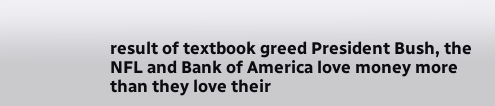result of textbook greed President Bush, the NFL and Bank of America love money more than they love their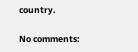country.

No comments: